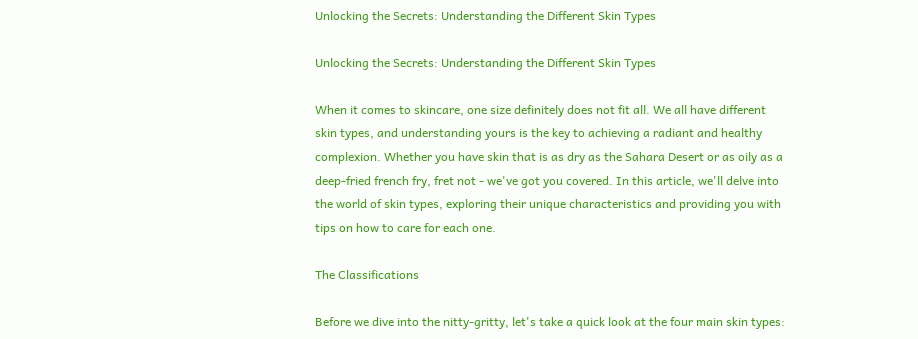Unlocking the Secrets: Understanding the Different Skin Types

Unlocking the Secrets: Understanding the Different Skin Types

When it comes to skincare, one size definitely does not fit all. We all have different skin types, and understanding yours is the key to achieving a radiant and healthy complexion. Whether you have skin that is as dry as the Sahara Desert or as oily as a deep-fried french fry, fret not - we've got you covered. In this article, we'll delve into the world of skin types, exploring their unique characteristics and providing you with tips on how to care for each one.

The Classifications

Before we dive into the nitty-gritty, let's take a quick look at the four main skin types: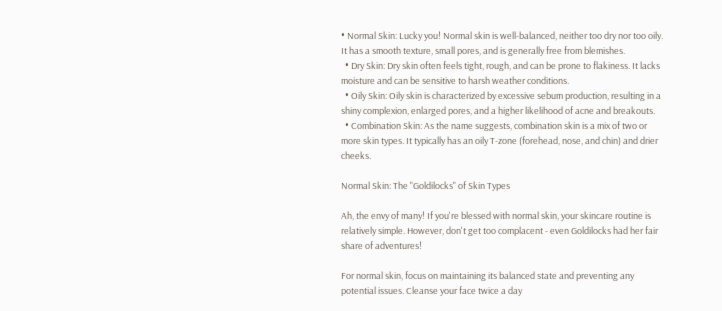• Normal Skin: Lucky you! Normal skin is well-balanced, neither too dry nor too oily. It has a smooth texture, small pores, and is generally free from blemishes.
  • Dry Skin: Dry skin often feels tight, rough, and can be prone to flakiness. It lacks moisture and can be sensitive to harsh weather conditions.
  • Oily Skin: Oily skin is characterized by excessive sebum production, resulting in a shiny complexion, enlarged pores, and a higher likelihood of acne and breakouts.
  • Combination Skin: As the name suggests, combination skin is a mix of two or more skin types. It typically has an oily T-zone (forehead, nose, and chin) and drier cheeks.

Normal Skin: The "Goldilocks" of Skin Types

Ah, the envy of many! If you're blessed with normal skin, your skincare routine is relatively simple. However, don't get too complacent - even Goldilocks had her fair share of adventures!

For normal skin, focus on maintaining its balanced state and preventing any potential issues. Cleanse your face twice a day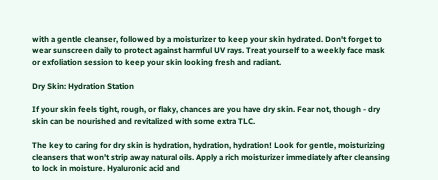with a gentle cleanser, followed by a moisturizer to keep your skin hydrated. Don't forget to wear sunscreen daily to protect against harmful UV rays. Treat yourself to a weekly face mask or exfoliation session to keep your skin looking fresh and radiant.

Dry Skin: Hydration Station

If your skin feels tight, rough, or flaky, chances are you have dry skin. Fear not, though - dry skin can be nourished and revitalized with some extra TLC.

The key to caring for dry skin is hydration, hydration, hydration! Look for gentle, moisturizing cleansers that won't strip away natural oils. Apply a rich moisturizer immediately after cleansing to lock in moisture. Hyaluronic acid and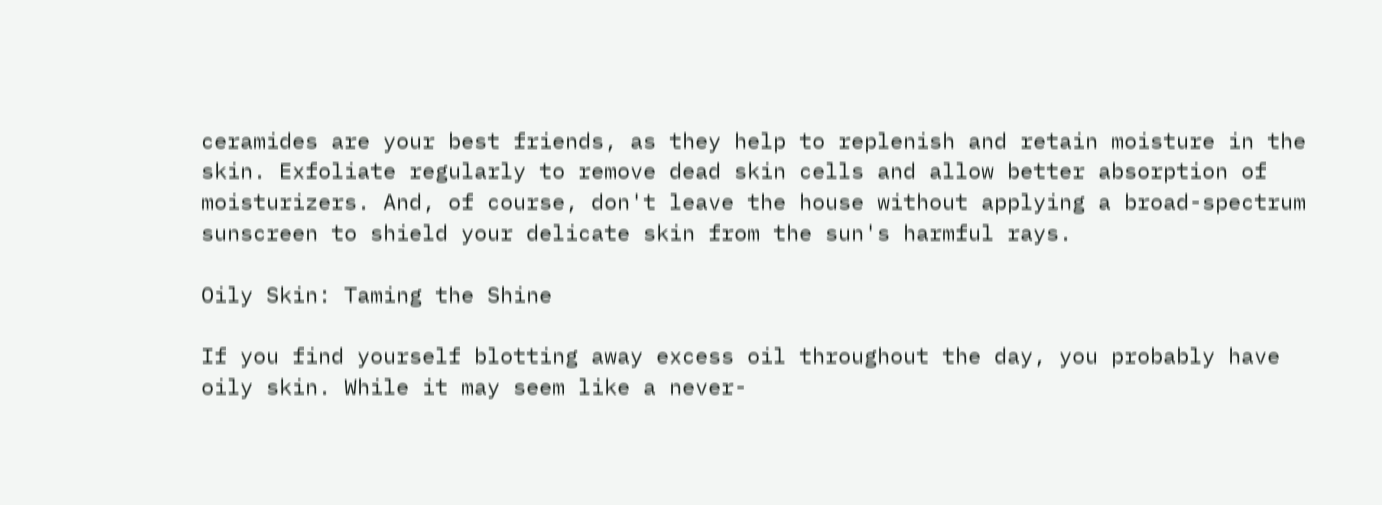ceramides are your best friends, as they help to replenish and retain moisture in the skin. Exfoliate regularly to remove dead skin cells and allow better absorption of moisturizers. And, of course, don't leave the house without applying a broad-spectrum sunscreen to shield your delicate skin from the sun's harmful rays.

Oily Skin: Taming the Shine

If you find yourself blotting away excess oil throughout the day, you probably have oily skin. While it may seem like a never-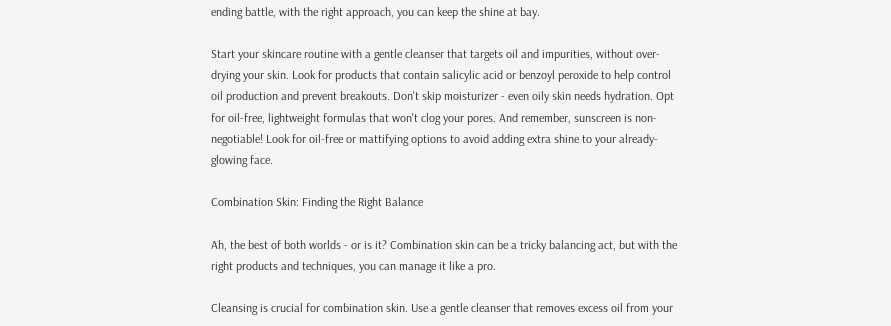ending battle, with the right approach, you can keep the shine at bay.

Start your skincare routine with a gentle cleanser that targets oil and impurities, without over-drying your skin. Look for products that contain salicylic acid or benzoyl peroxide to help control oil production and prevent breakouts. Don't skip moisturizer - even oily skin needs hydration. Opt for oil-free, lightweight formulas that won't clog your pores. And remember, sunscreen is non-negotiable! Look for oil-free or mattifying options to avoid adding extra shine to your already-glowing face.

Combination Skin: Finding the Right Balance

Ah, the best of both worlds - or is it? Combination skin can be a tricky balancing act, but with the right products and techniques, you can manage it like a pro.

Cleansing is crucial for combination skin. Use a gentle cleanser that removes excess oil from your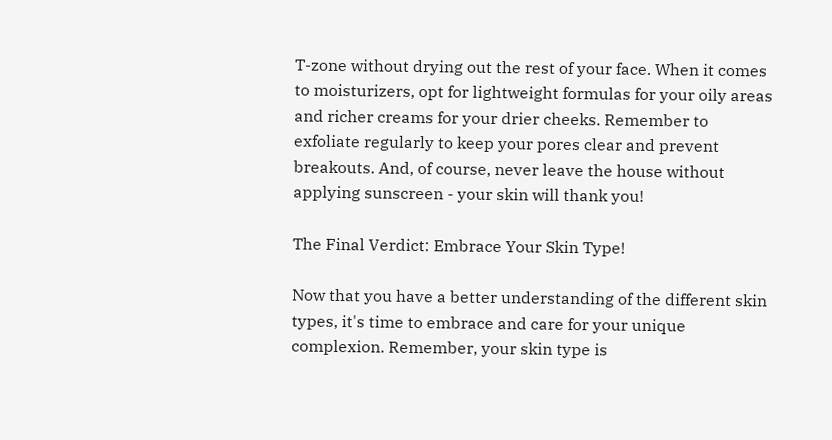T-zone without drying out the rest of your face. When it comes to moisturizers, opt for lightweight formulas for your oily areas and richer creams for your drier cheeks. Remember to exfoliate regularly to keep your pores clear and prevent breakouts. And, of course, never leave the house without applying sunscreen - your skin will thank you!

The Final Verdict: Embrace Your Skin Type!

Now that you have a better understanding of the different skin types, it's time to embrace and care for your unique complexion. Remember, your skin type is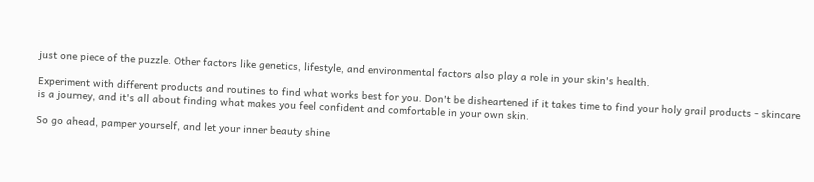just one piece of the puzzle. Other factors like genetics, lifestyle, and environmental factors also play a role in your skin's health.

Experiment with different products and routines to find what works best for you. Don't be disheartened if it takes time to find your holy grail products - skincare is a journey, and it's all about finding what makes you feel confident and comfortable in your own skin.

So go ahead, pamper yourself, and let your inner beauty shine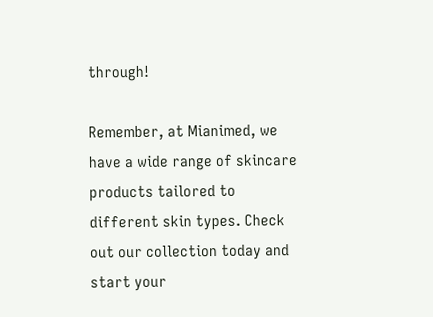through!

Remember, at Mianimed, we have a wide range of skincare products tailored to different skin types. Check out our collection today and start your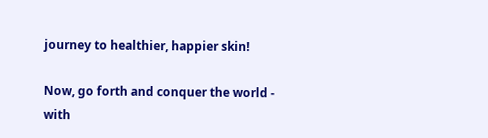journey to healthier, happier skin!

Now, go forth and conquer the world - with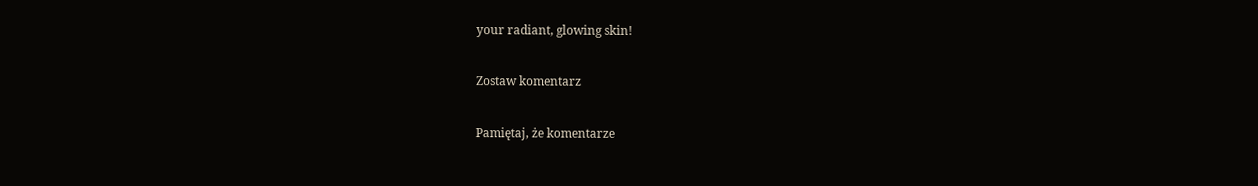your radiant, glowing skin!

Zostaw komentarz

Pamiętaj, że komentarze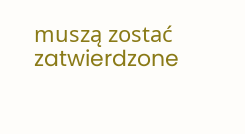muszą zostać zatwierdzone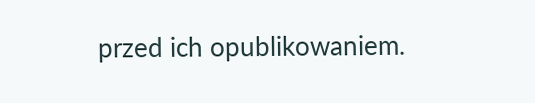przed ich opublikowaniem.